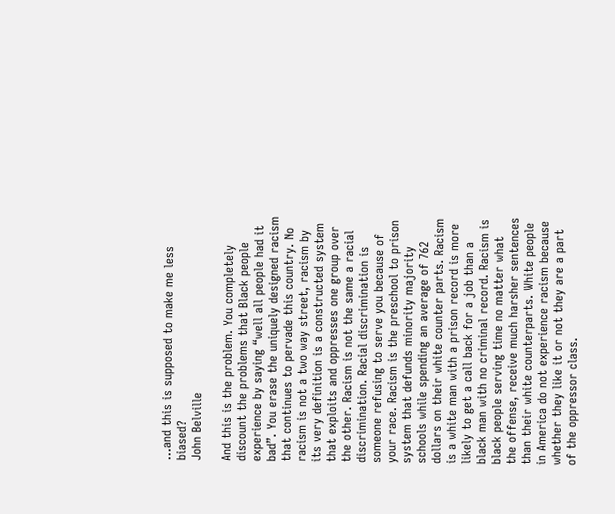…and this is supposed to make me less biased?
John Belville

And this is the problem. You completely discount the problems that Black people experience by saying “well all people had it bad”. You erase the uniquely designed racism that continues to pervade this country. No racism is not a two way street, racism by its very definition is a constructed system that exploits and oppresses one group over the other. Racism is not the same a racial discrimination. Racial discrimination is someone refusing to serve you because of your race. Racism is the preschool to prison system that defunds minority majority schools while spending an average of 762 dollars on their white counter parts. Racism is a white man with a prison record is more likely to get a call back for a job than a black man with no criminal record. Racism is black people serving time no matter what the offense, receive much harsher sentences than their white counterparts. White people in America do not experience racism because whether they like it or not they are a part of the oppressor class.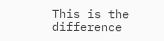This is the difference